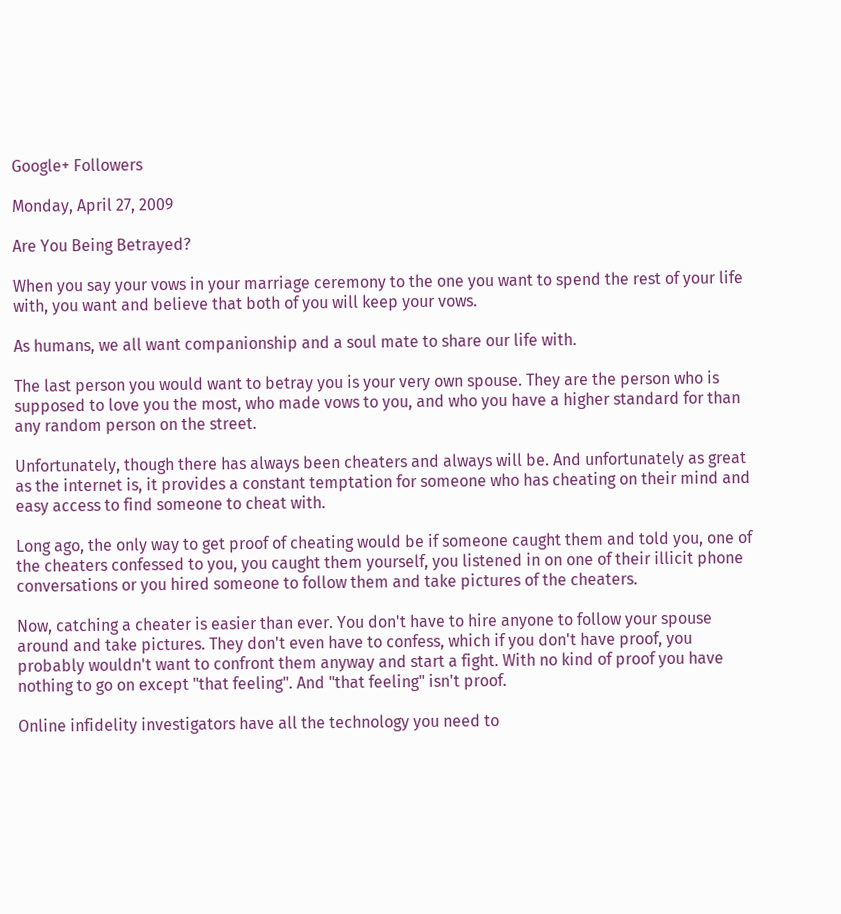Google+ Followers

Monday, April 27, 2009

Are You Being Betrayed?

When you say your vows in your marriage ceremony to the one you want to spend the rest of your life with, you want and believe that both of you will keep your vows.

As humans, we all want companionship and a soul mate to share our life with.

The last person you would want to betray you is your very own spouse. They are the person who is supposed to love you the most, who made vows to you, and who you have a higher standard for than any random person on the street.

Unfortunately, though there has always been cheaters and always will be. And unfortunately as great as the internet is, it provides a constant temptation for someone who has cheating on their mind and easy access to find someone to cheat with.

Long ago, the only way to get proof of cheating would be if someone caught them and told you, one of the cheaters confessed to you, you caught them yourself, you listened in on one of their illicit phone conversations or you hired someone to follow them and take pictures of the cheaters.

Now, catching a cheater is easier than ever. You don't have to hire anyone to follow your spouse around and take pictures. They don't even have to confess, which if you don't have proof, you probably wouldn't want to confront them anyway and start a fight. With no kind of proof you have nothing to go on except "that feeling". And "that feeling" isn't proof.

Online infidelity investigators have all the technology you need to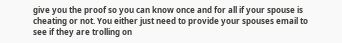give you the proof so you can know once and for all if your spouse is cheating or not. You either just need to provide your spouses email to see if they are trolling on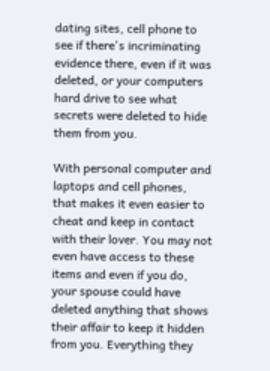dating sites, cell phone to see if there's incriminating evidence there, even if it was deleted, or your computers hard drive to see what secrets were deleted to hide them from you.

With personal computer and laptops and cell phones, that makes it even easier to cheat and keep in contact with their lover. You may not even have access to these items and even if you do, your spouse could have deleted anything that shows their affair to keep it hidden from you. Everything they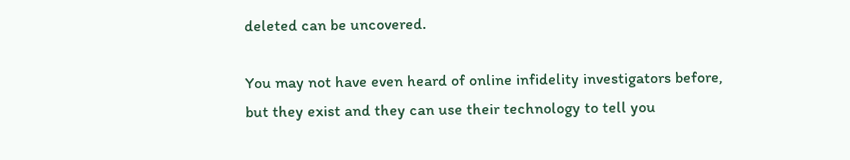deleted can be uncovered.

You may not have even heard of online infidelity investigators before, but they exist and they can use their technology to tell you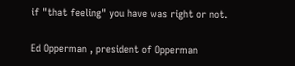if "that feeling" you have was right or not.

Ed Opperman , president of Opperman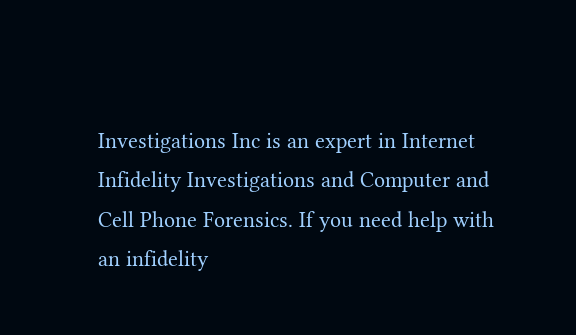Investigations Inc is an expert in Internet Infidelity Investigations and Computer and Cell Phone Forensics. If you need help with an infidelity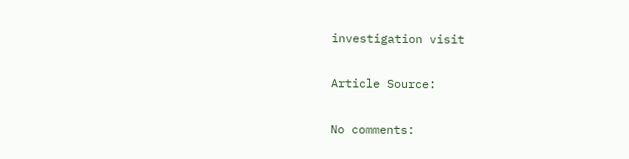investigation visit

Article Source:

No comments: